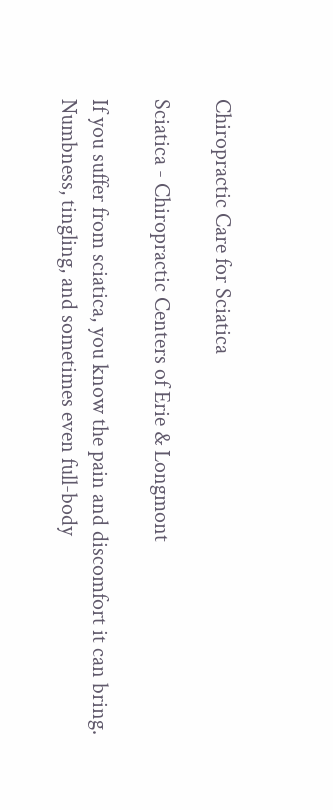Chiropractic Care for Sciatica

Sciatica - Chiropractic Centers of Erie & Longmont

If you suffer from sciatica, you know the pain and discomfort it can bring. Numbness, tingling, and sometimes even full-body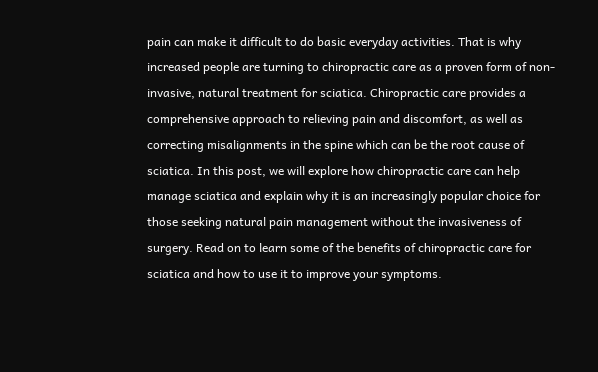pain can make it difficult to do basic everyday activities. That is why increased people are turning to chiropractic care as a proven form of non-invasive, natural treatment for sciatica. Chiropractic care provides a comprehensive approach to relieving pain and discomfort, as well as correcting misalignments in the spine which can be the root cause of sciatica. In this post, we will explore how chiropractic care can help manage sciatica and explain why it is an increasingly popular choice for those seeking natural pain management without the invasiveness of surgery. Read on to learn some of the benefits of chiropractic care for sciatica and how to use it to improve your symptoms.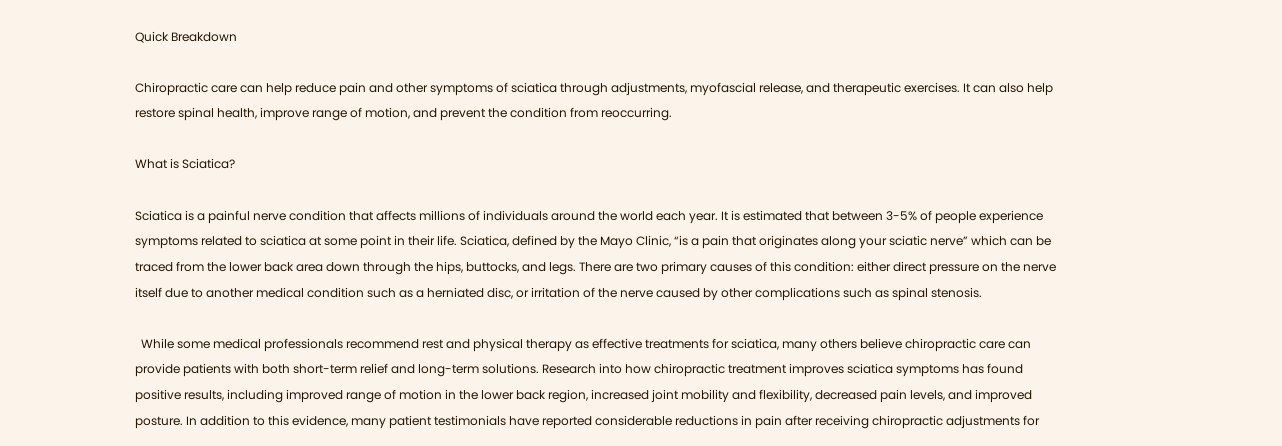Quick Breakdown

Chiropractic care can help reduce pain and other symptoms of sciatica through adjustments, myofascial release, and therapeutic exercises. It can also help restore spinal health, improve range of motion, and prevent the condition from reoccurring.

What is Sciatica?

Sciatica is a painful nerve condition that affects millions of individuals around the world each year. It is estimated that between 3-5% of people experience symptoms related to sciatica at some point in their life. Sciatica, defined by the Mayo Clinic, “is a pain that originates along your sciatic nerve” which can be traced from the lower back area down through the hips, buttocks, and legs. There are two primary causes of this condition: either direct pressure on the nerve itself due to another medical condition such as a herniated disc, or irritation of the nerve caused by other complications such as spinal stenosis.

  While some medical professionals recommend rest and physical therapy as effective treatments for sciatica, many others believe chiropractic care can provide patients with both short-term relief and long-term solutions. Research into how chiropractic treatment improves sciatica symptoms has found positive results, including improved range of motion in the lower back region, increased joint mobility and flexibility, decreased pain levels, and improved posture. In addition to this evidence, many patient testimonials have reported considerable reductions in pain after receiving chiropractic adjustments for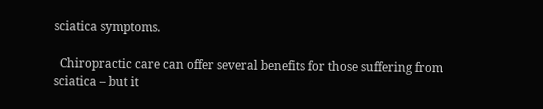sciatica symptoms.

  Chiropractic care can offer several benefits for those suffering from sciatica – but it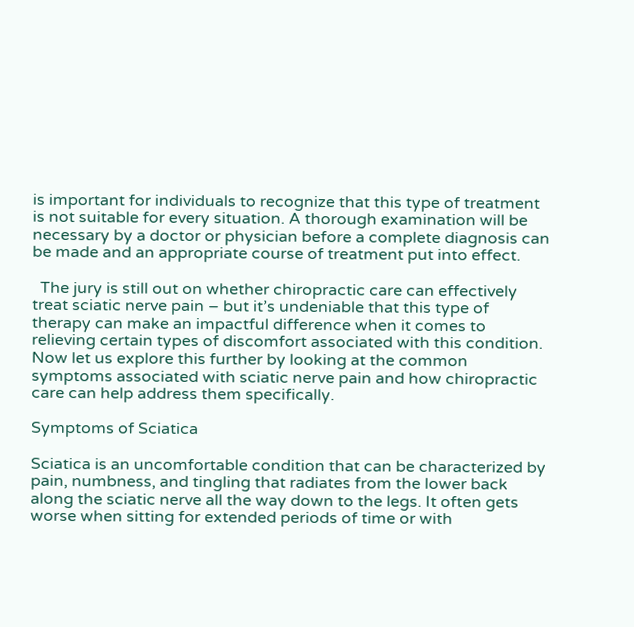is important for individuals to recognize that this type of treatment is not suitable for every situation. A thorough examination will be necessary by a doctor or physician before a complete diagnosis can be made and an appropriate course of treatment put into effect.

  The jury is still out on whether chiropractic care can effectively treat sciatic nerve pain – but it’s undeniable that this type of therapy can make an impactful difference when it comes to relieving certain types of discomfort associated with this condition. Now let us explore this further by looking at the common symptoms associated with sciatic nerve pain and how chiropractic care can help address them specifically.

Symptoms of Sciatica

Sciatica is an uncomfortable condition that can be characterized by pain, numbness, and tingling that radiates from the lower back along the sciatic nerve all the way down to the legs. It often gets worse when sitting for extended periods of time or with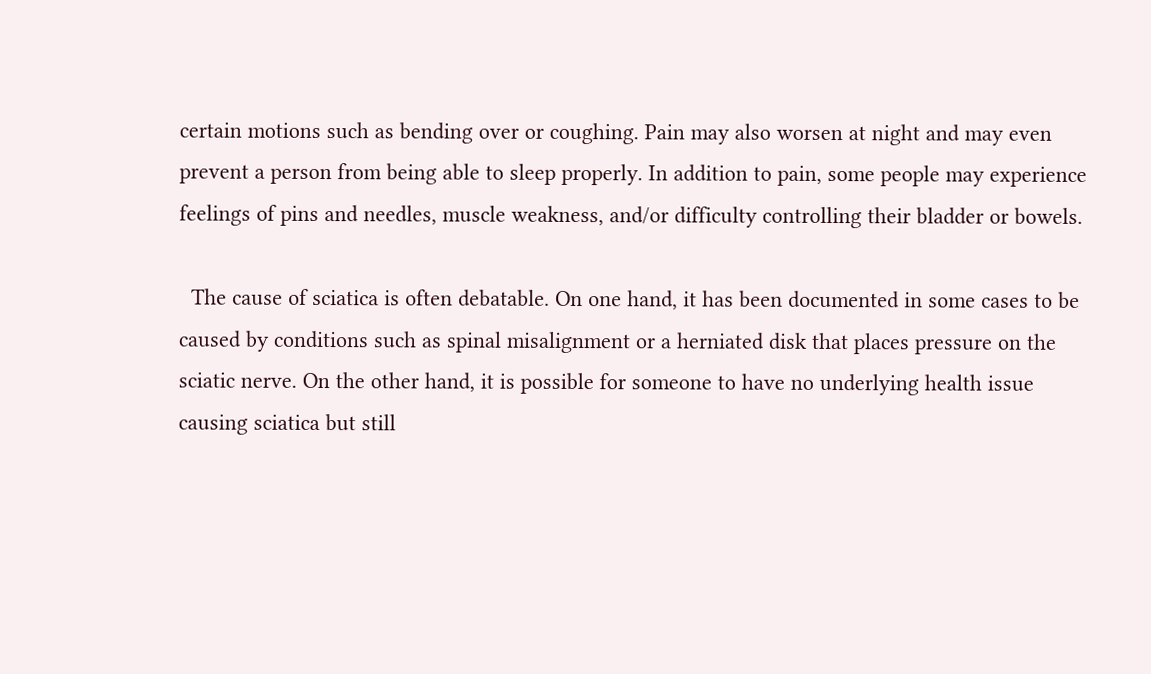certain motions such as bending over or coughing. Pain may also worsen at night and may even prevent a person from being able to sleep properly. In addition to pain, some people may experience feelings of pins and needles, muscle weakness, and/or difficulty controlling their bladder or bowels.

  The cause of sciatica is often debatable. On one hand, it has been documented in some cases to be caused by conditions such as spinal misalignment or a herniated disk that places pressure on the sciatic nerve. On the other hand, it is possible for someone to have no underlying health issue causing sciatica but still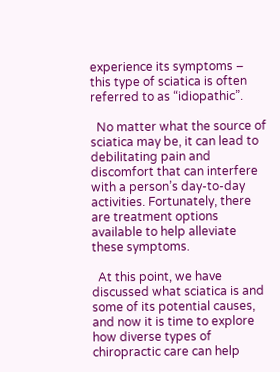experience its symptoms – this type of sciatica is often referred to as “idiopathic”.

  No matter what the source of sciatica may be, it can lead to debilitating pain and discomfort that can interfere with a person’s day-to-day activities. Fortunately, there are treatment options available to help alleviate these symptoms.

  At this point, we have discussed what sciatica is and some of its potential causes, and now it is time to explore how diverse types of chiropractic care can help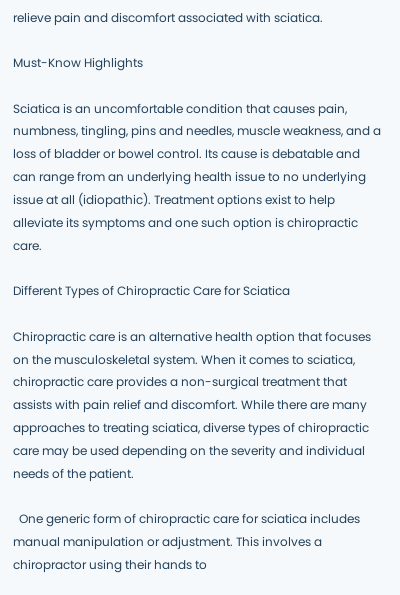relieve pain and discomfort associated with sciatica.

Must-Know Highlights

Sciatica is an uncomfortable condition that causes pain, numbness, tingling, pins and needles, muscle weakness, and a loss of bladder or bowel control. Its cause is debatable and can range from an underlying health issue to no underlying issue at all (idiopathic). Treatment options exist to help alleviate its symptoms and one such option is chiropractic care.

Different Types of Chiropractic Care for Sciatica

Chiropractic care is an alternative health option that focuses on the musculoskeletal system. When it comes to sciatica, chiropractic care provides a non-surgical treatment that assists with pain relief and discomfort. While there are many approaches to treating sciatica, diverse types of chiropractic care may be used depending on the severity and individual needs of the patient.

  One generic form of chiropractic care for sciatica includes manual manipulation or adjustment. This involves a chiropractor using their hands to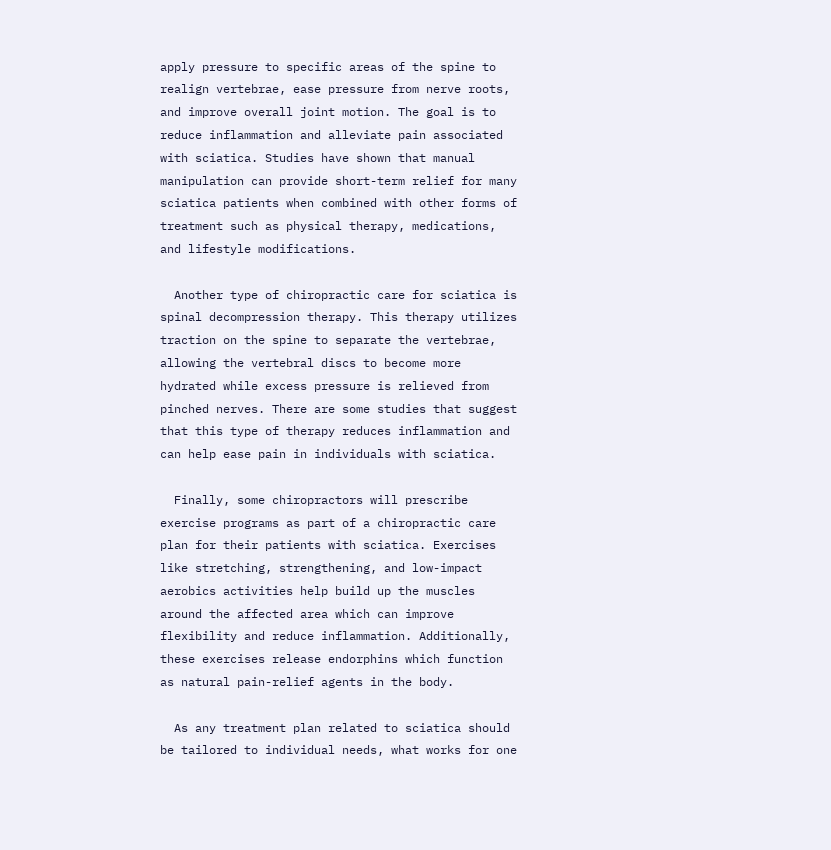apply pressure to specific areas of the spine to realign vertebrae, ease pressure from nerve roots, and improve overall joint motion. The goal is to reduce inflammation and alleviate pain associated with sciatica. Studies have shown that manual manipulation can provide short-term relief for many sciatica patients when combined with other forms of treatment such as physical therapy, medications, and lifestyle modifications.

  Another type of chiropractic care for sciatica is spinal decompression therapy. This therapy utilizes traction on the spine to separate the vertebrae, allowing the vertebral discs to become more hydrated while excess pressure is relieved from pinched nerves. There are some studies that suggest that this type of therapy reduces inflammation and can help ease pain in individuals with sciatica.

  Finally, some chiropractors will prescribe exercise programs as part of a chiropractic care plan for their patients with sciatica. Exercises like stretching, strengthening, and low-impact aerobics activities help build up the muscles around the affected area which can improve flexibility and reduce inflammation. Additionally, these exercises release endorphins which function as natural pain-relief agents in the body.

  As any treatment plan related to sciatica should be tailored to individual needs, what works for one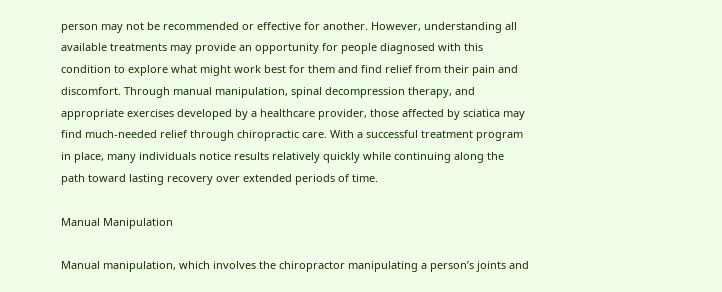person may not be recommended or effective for another. However, understanding all available treatments may provide an opportunity for people diagnosed with this condition to explore what might work best for them and find relief from their pain and discomfort. Through manual manipulation, spinal decompression therapy, and appropriate exercises developed by a healthcare provider, those affected by sciatica may find much-needed relief through chiropractic care. With a successful treatment program in place, many individuals notice results relatively quickly while continuing along the path toward lasting recovery over extended periods of time.

Manual Manipulation

Manual manipulation, which involves the chiropractor manipulating a person’s joints and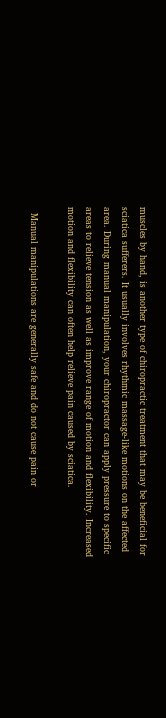muscles by hand, is another type of chiropractic treatment that may be beneficial for sciatica sufferers. It usually involves rhythmic massage-like motions on the affected area. During manual manipulation, your chiropractor can apply pressure to specific areas to relieve tension as well as improve range of motion and flexibility. Increased motion and flexibility can often help relieve pain caused by sciatica.

  Manual manipulations are generally safe and do not cause pain or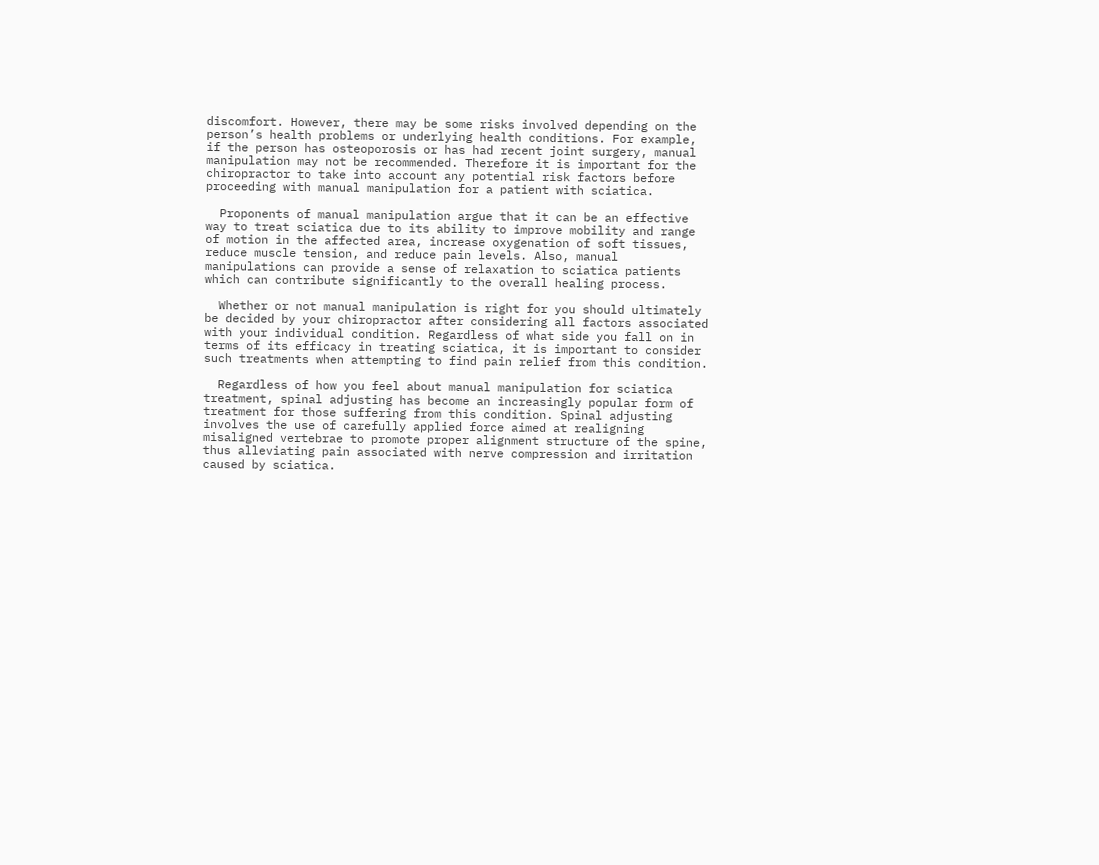discomfort. However, there may be some risks involved depending on the person’s health problems or underlying health conditions. For example, if the person has osteoporosis or has had recent joint surgery, manual manipulation may not be recommended. Therefore it is important for the chiropractor to take into account any potential risk factors before proceeding with manual manipulation for a patient with sciatica.

  Proponents of manual manipulation argue that it can be an effective way to treat sciatica due to its ability to improve mobility and range of motion in the affected area, increase oxygenation of soft tissues, reduce muscle tension, and reduce pain levels. Also, manual manipulations can provide a sense of relaxation to sciatica patients which can contribute significantly to the overall healing process.

  Whether or not manual manipulation is right for you should ultimately be decided by your chiropractor after considering all factors associated with your individual condition. Regardless of what side you fall on in terms of its efficacy in treating sciatica, it is important to consider such treatments when attempting to find pain relief from this condition.

  Regardless of how you feel about manual manipulation for sciatica treatment, spinal adjusting has become an increasingly popular form of treatment for those suffering from this condition. Spinal adjusting involves the use of carefully applied force aimed at realigning misaligned vertebrae to promote proper alignment structure of the spine, thus alleviating pain associated with nerve compression and irritation caused by sciatica.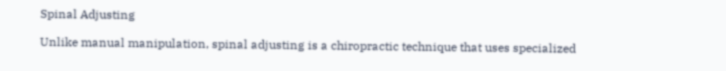Spinal Adjusting

Unlike manual manipulation, spinal adjusting is a chiropractic technique that uses specialized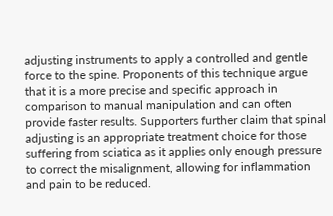adjusting instruments to apply a controlled and gentle force to the spine. Proponents of this technique argue that it is a more precise and specific approach in comparison to manual manipulation and can often provide faster results. Supporters further claim that spinal adjusting is an appropriate treatment choice for those suffering from sciatica as it applies only enough pressure to correct the misalignment, allowing for inflammation and pain to be reduced.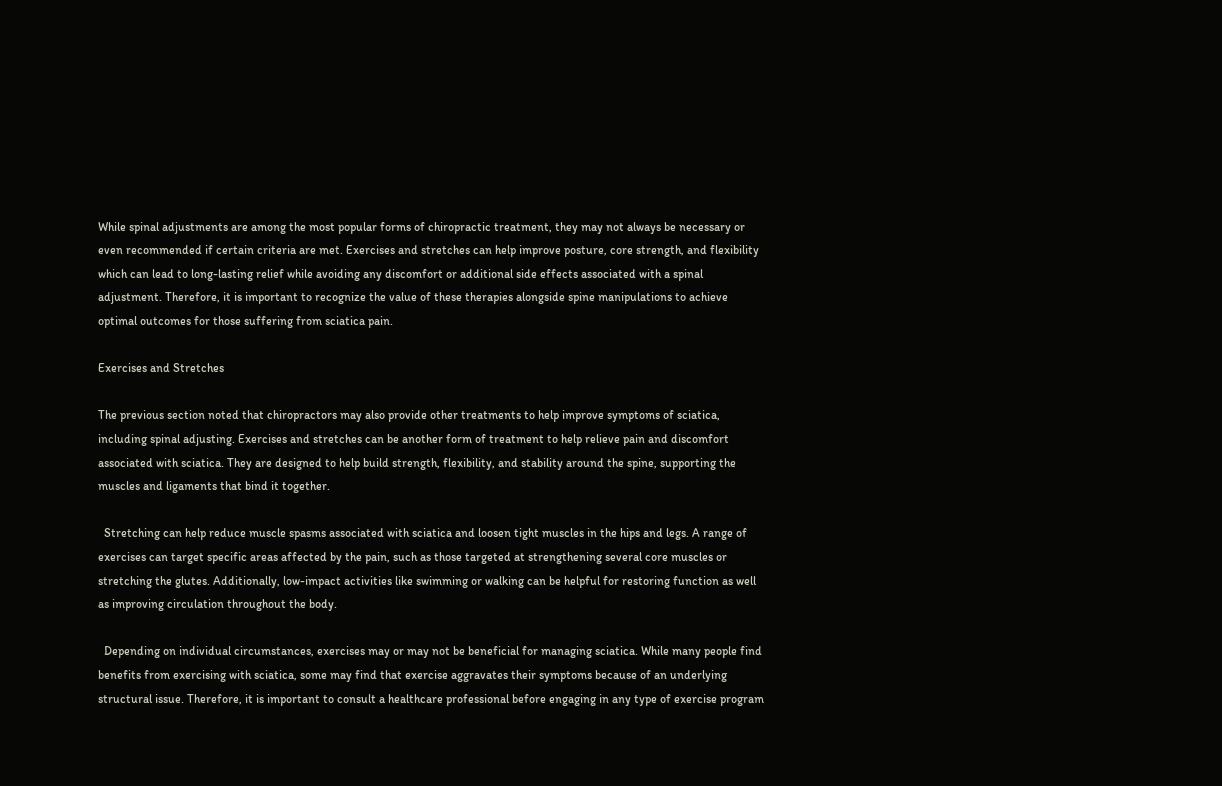While spinal adjustments are among the most popular forms of chiropractic treatment, they may not always be necessary or even recommended if certain criteria are met. Exercises and stretches can help improve posture, core strength, and flexibility which can lead to long-lasting relief while avoiding any discomfort or additional side effects associated with a spinal adjustment. Therefore, it is important to recognize the value of these therapies alongside spine manipulations to achieve optimal outcomes for those suffering from sciatica pain.

Exercises and Stretches

The previous section noted that chiropractors may also provide other treatments to help improve symptoms of sciatica, including spinal adjusting. Exercises and stretches can be another form of treatment to help relieve pain and discomfort associated with sciatica. They are designed to help build strength, flexibility, and stability around the spine, supporting the muscles and ligaments that bind it together.

  Stretching can help reduce muscle spasms associated with sciatica and loosen tight muscles in the hips and legs. A range of exercises can target specific areas affected by the pain, such as those targeted at strengthening several core muscles or stretching the glutes. Additionally, low-impact activities like swimming or walking can be helpful for restoring function as well as improving circulation throughout the body.

  Depending on individual circumstances, exercises may or may not be beneficial for managing sciatica. While many people find benefits from exercising with sciatica, some may find that exercise aggravates their symptoms because of an underlying structural issue. Therefore, it is important to consult a healthcare professional before engaging in any type of exercise program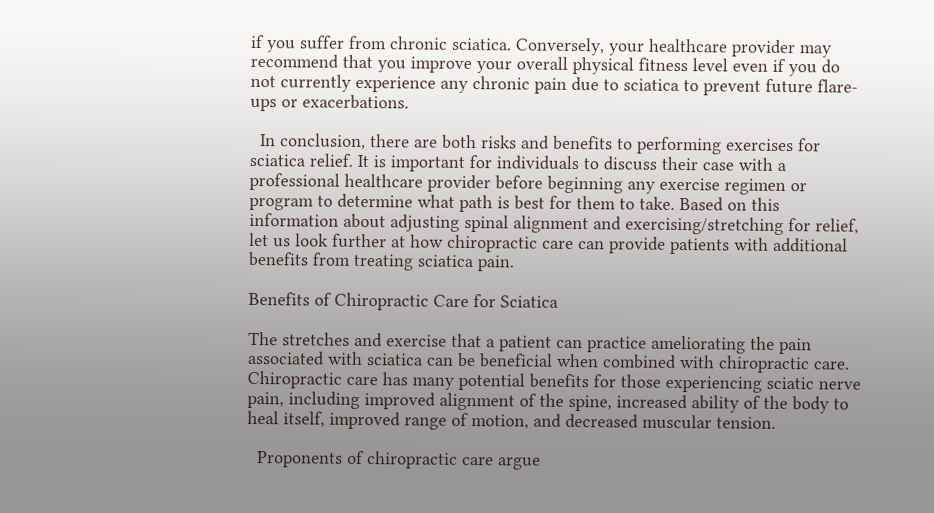if you suffer from chronic sciatica. Conversely, your healthcare provider may recommend that you improve your overall physical fitness level even if you do not currently experience any chronic pain due to sciatica to prevent future flare-ups or exacerbations.

  In conclusion, there are both risks and benefits to performing exercises for sciatica relief. It is important for individuals to discuss their case with a professional healthcare provider before beginning any exercise regimen or program to determine what path is best for them to take. Based on this information about adjusting spinal alignment and exercising/stretching for relief, let us look further at how chiropractic care can provide patients with additional benefits from treating sciatica pain.

Benefits of Chiropractic Care for Sciatica

The stretches and exercise that a patient can practice ameliorating the pain associated with sciatica can be beneficial when combined with chiropractic care. Chiropractic care has many potential benefits for those experiencing sciatic nerve pain, including improved alignment of the spine, increased ability of the body to heal itself, improved range of motion, and decreased muscular tension.

  Proponents of chiropractic care argue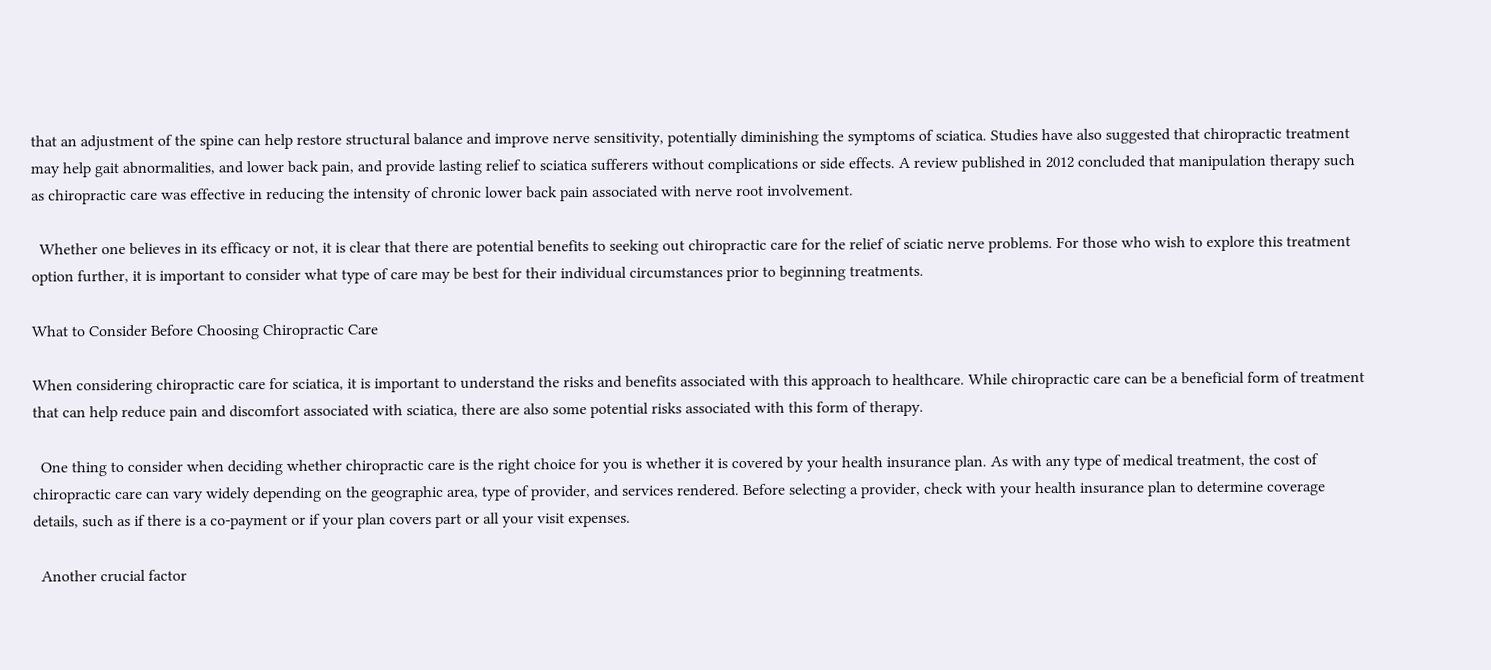that an adjustment of the spine can help restore structural balance and improve nerve sensitivity, potentially diminishing the symptoms of sciatica. Studies have also suggested that chiropractic treatment may help gait abnormalities, and lower back pain, and provide lasting relief to sciatica sufferers without complications or side effects. A review published in 2012 concluded that manipulation therapy such as chiropractic care was effective in reducing the intensity of chronic lower back pain associated with nerve root involvement.

  Whether one believes in its efficacy or not, it is clear that there are potential benefits to seeking out chiropractic care for the relief of sciatic nerve problems. For those who wish to explore this treatment option further, it is important to consider what type of care may be best for their individual circumstances prior to beginning treatments.

What to Consider Before Choosing Chiropractic Care

When considering chiropractic care for sciatica, it is important to understand the risks and benefits associated with this approach to healthcare. While chiropractic care can be a beneficial form of treatment that can help reduce pain and discomfort associated with sciatica, there are also some potential risks associated with this form of therapy.

  One thing to consider when deciding whether chiropractic care is the right choice for you is whether it is covered by your health insurance plan. As with any type of medical treatment, the cost of chiropractic care can vary widely depending on the geographic area, type of provider, and services rendered. Before selecting a provider, check with your health insurance plan to determine coverage details, such as if there is a co-payment or if your plan covers part or all your visit expenses.

  Another crucial factor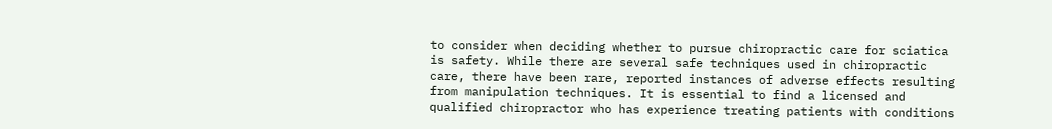to consider when deciding whether to pursue chiropractic care for sciatica is safety. While there are several safe techniques used in chiropractic care, there have been rare, reported instances of adverse effects resulting from manipulation techniques. It is essential to find a licensed and qualified chiropractor who has experience treating patients with conditions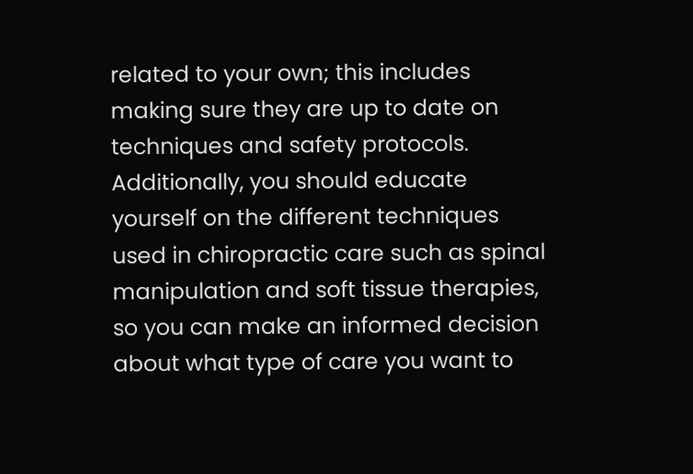related to your own; this includes making sure they are up to date on techniques and safety protocols. Additionally, you should educate yourself on the different techniques used in chiropractic care such as spinal manipulation and soft tissue therapies, so you can make an informed decision about what type of care you want to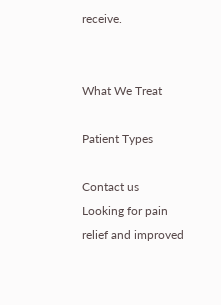receive.


What We Treat

Patient Types

Contact us
Looking for pain relief and improved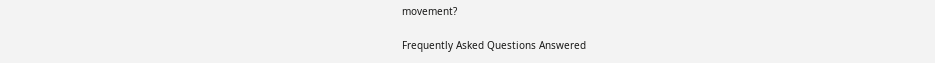movement?

Frequently Asked Questions Answered